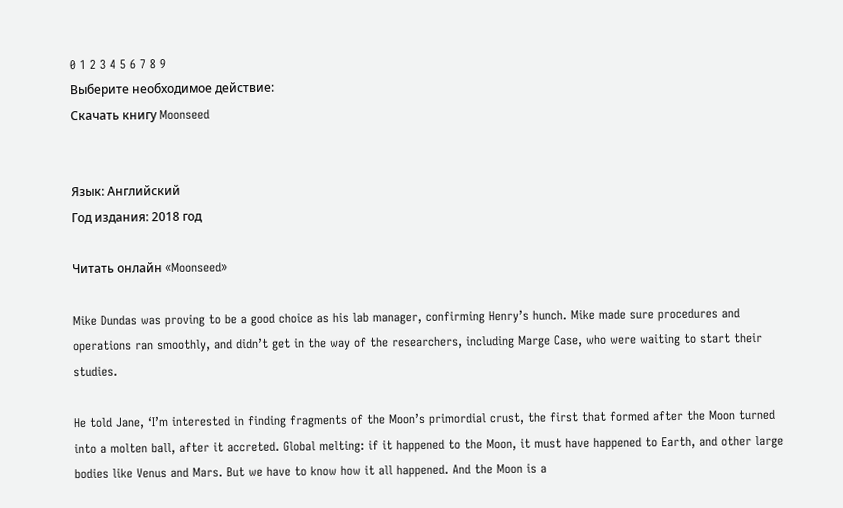0 1 2 3 4 5 6 7 8 9
Выберите необходимое действие:
Скачать книгу Moonseed


Язык: Английский
Год издания: 2018 год

Читать онлайн «Moonseed»

Mike Dundas was proving to be a good choice as his lab manager, confirming Henry’s hunch. Mike made sure procedures and operations ran smoothly, and didn’t get in the way of the researchers, including Marge Case, who were waiting to start their studies.

He told Jane, ‘I’m interested in finding fragments of the Moon’s primordial crust, the first that formed after the Moon turned into a molten ball, after it accreted. Global melting: if it happened to the Moon, it must have happened to Earth, and other large bodies like Venus and Mars. But we have to know how it all happened. And the Moon is a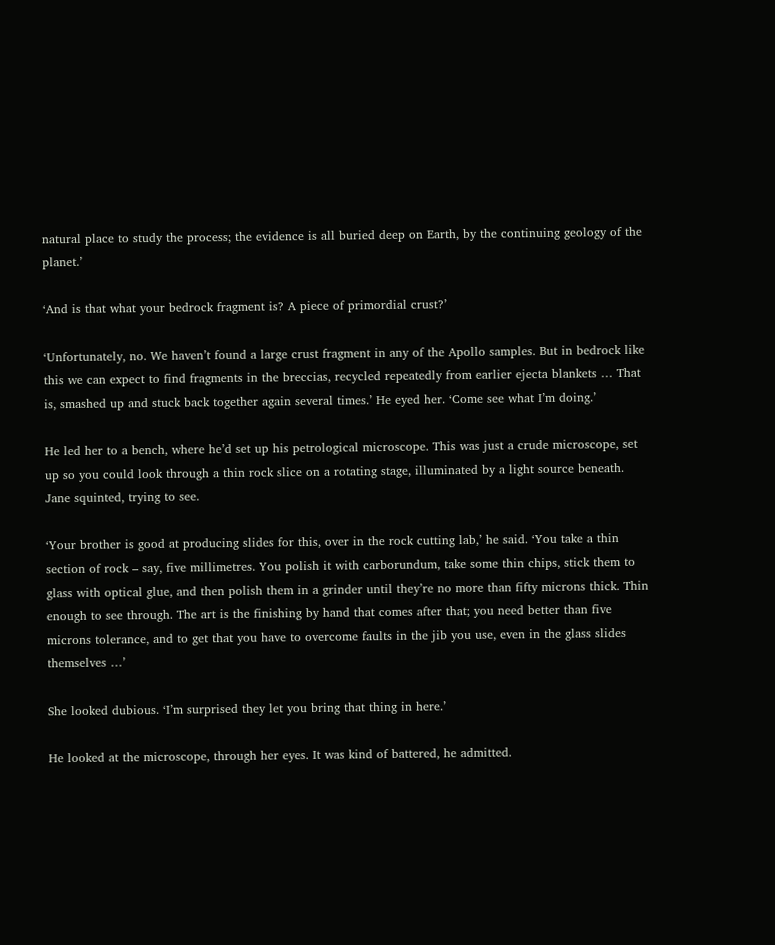natural place to study the process; the evidence is all buried deep on Earth, by the continuing geology of the planet.’

‘And is that what your bedrock fragment is? A piece of primordial crust?’

‘Unfortunately, no. We haven’t found a large crust fragment in any of the Apollo samples. But in bedrock like this we can expect to find fragments in the breccias, recycled repeatedly from earlier ejecta blankets … That is, smashed up and stuck back together again several times.’ He eyed her. ‘Come see what I’m doing.’

He led her to a bench, where he’d set up his petrological microscope. This was just a crude microscope, set up so you could look through a thin rock slice on a rotating stage, illuminated by a light source beneath. Jane squinted, trying to see.

‘Your brother is good at producing slides for this, over in the rock cutting lab,’ he said. ‘You take a thin section of rock – say, five millimetres. You polish it with carborundum, take some thin chips, stick them to glass with optical glue, and then polish them in a grinder until they’re no more than fifty microns thick. Thin enough to see through. The art is the finishing by hand that comes after that; you need better than five microns tolerance, and to get that you have to overcome faults in the jib you use, even in the glass slides themselves …’

She looked dubious. ‘I’m surprised they let you bring that thing in here.’

He looked at the microscope, through her eyes. It was kind of battered, he admitted.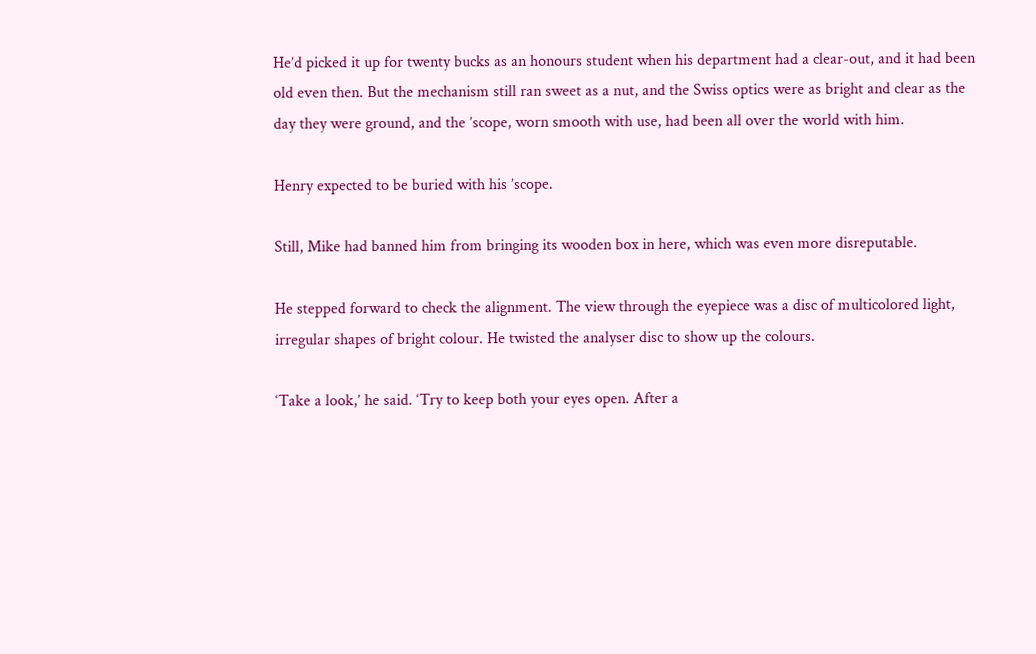He’d picked it up for twenty bucks as an honours student when his department had a clear-out, and it had been old even then. But the mechanism still ran sweet as a nut, and the Swiss optics were as bright and clear as the day they were ground, and the ’scope, worn smooth with use, had been all over the world with him.

Henry expected to be buried with his ’scope.

Still, Mike had banned him from bringing its wooden box in here, which was even more disreputable.

He stepped forward to check the alignment. The view through the eyepiece was a disc of multicolored light, irregular shapes of bright colour. He twisted the analyser disc to show up the colours.

‘Take a look,’ he said. ‘Try to keep both your eyes open. After a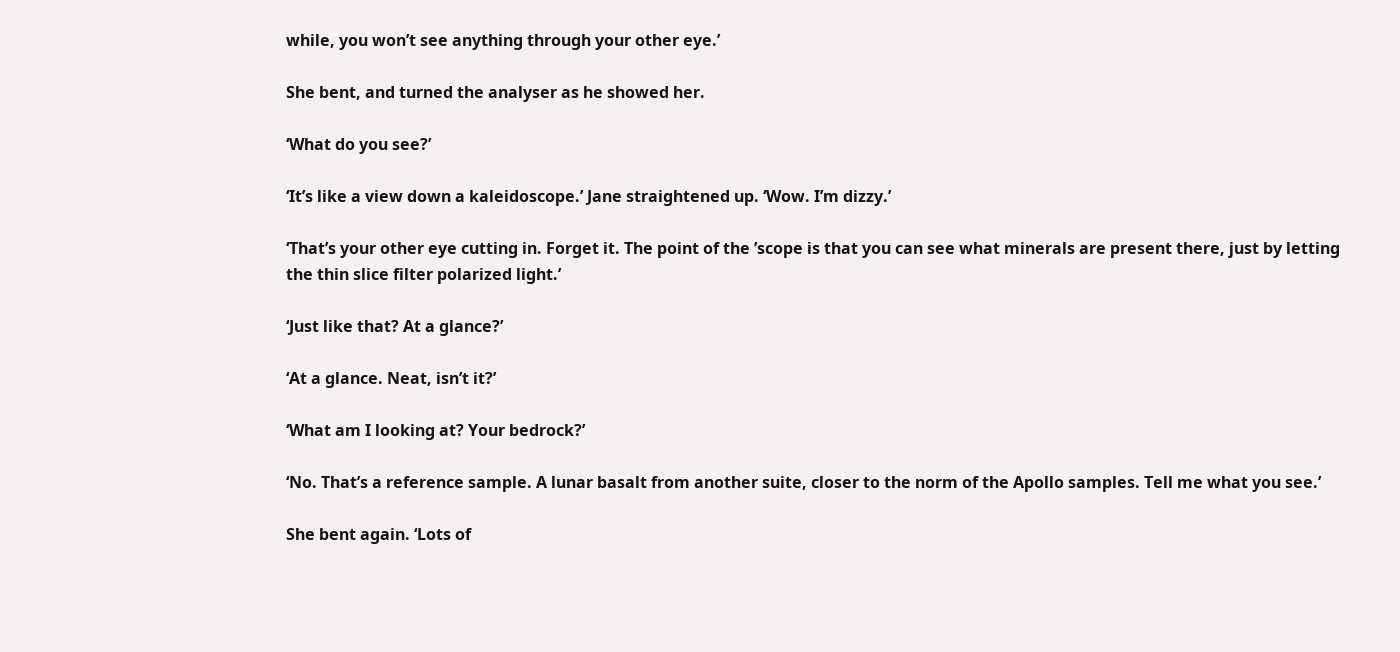while, you won’t see anything through your other eye.’

She bent, and turned the analyser as he showed her.

‘What do you see?’

‘It’s like a view down a kaleidoscope.’ Jane straightened up. ‘Wow. I’m dizzy.’

‘That’s your other eye cutting in. Forget it. The point of the ’scope is that you can see what minerals are present there, just by letting the thin slice filter polarized light.’

‘Just like that? At a glance?’

‘At a glance. Neat, isn’t it?’

‘What am I looking at? Your bedrock?’

‘No. That’s a reference sample. A lunar basalt from another suite, closer to the norm of the Apollo samples. Tell me what you see.’

She bent again. ‘Lots of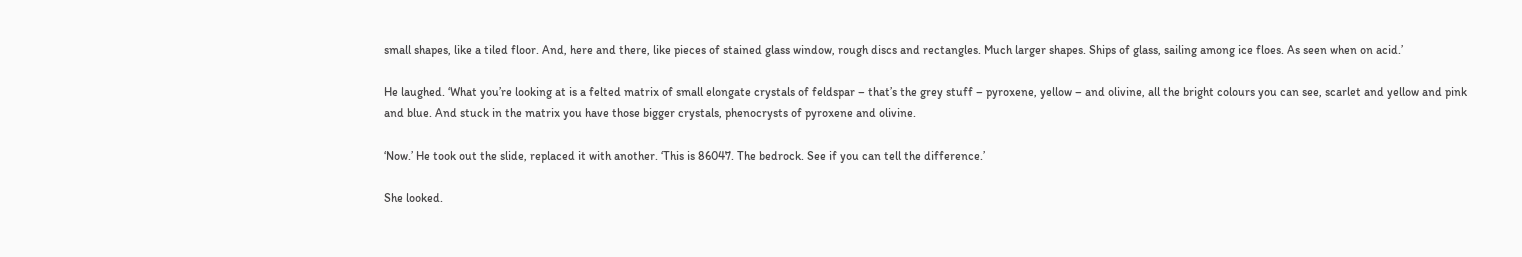small shapes, like a tiled floor. And, here and there, like pieces of stained glass window, rough discs and rectangles. Much larger shapes. Ships of glass, sailing among ice floes. As seen when on acid.’

He laughed. ‘What you’re looking at is a felted matrix of small elongate crystals of feldspar – that’s the grey stuff – pyroxene, yellow – and olivine, all the bright colours you can see, scarlet and yellow and pink and blue. And stuck in the matrix you have those bigger crystals, phenocrysts of pyroxene and olivine.

‘Now.’ He took out the slide, replaced it with another. ‘This is 86047. The bedrock. See if you can tell the difference.’

She looked.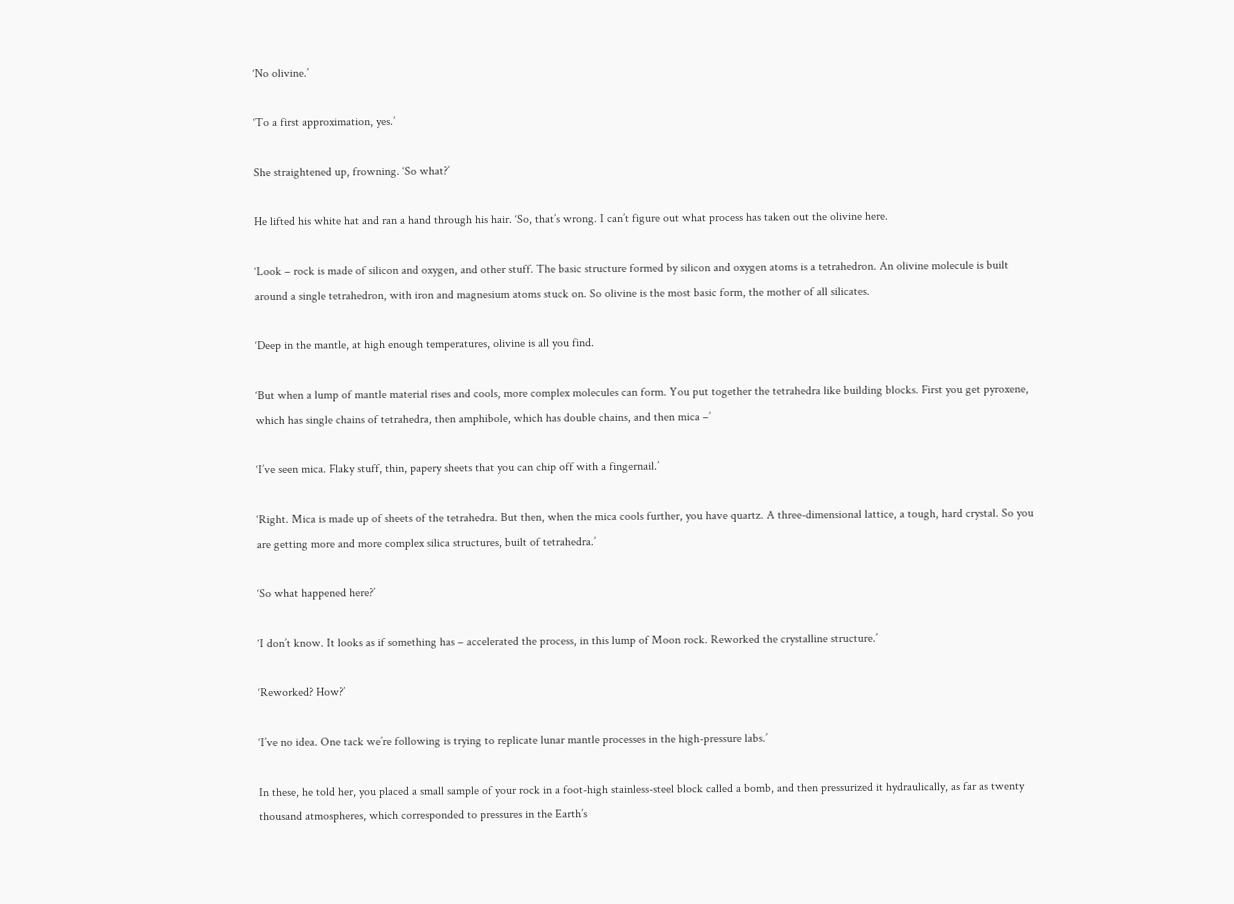‘No olivine.’

‘To a first approximation, yes.’

She straightened up, frowning. ‘So what?’

He lifted his white hat and ran a hand through his hair. ‘So, that’s wrong. I can’t figure out what process has taken out the olivine here.

‘Look – rock is made of silicon and oxygen, and other stuff. The basic structure formed by silicon and oxygen atoms is a tetrahedron. An olivine molecule is built around a single tetrahedron, with iron and magnesium atoms stuck on. So olivine is the most basic form, the mother of all silicates.

‘Deep in the mantle, at high enough temperatures, olivine is all you find.

‘But when a lump of mantle material rises and cools, more complex molecules can form. You put together the tetrahedra like building blocks. First you get pyroxene, which has single chains of tetrahedra, then amphibole, which has double chains, and then mica –’

‘I’ve seen mica. Flaky stuff, thin, papery sheets that you can chip off with a fingernail.’

‘Right. Mica is made up of sheets of the tetrahedra. But then, when the mica cools further, you have quartz. A three-dimensional lattice, a tough, hard crystal. So you are getting more and more complex silica structures, built of tetrahedra.’

‘So what happened here?’

‘I don’t know. It looks as if something has – accelerated the process, in this lump of Moon rock. Reworked the crystalline structure.’

‘Reworked? How?’

‘I’ve no idea. One tack we’re following is trying to replicate lunar mantle processes in the high-pressure labs.’

In these, he told her, you placed a small sample of your rock in a foot-high stainless-steel block called a bomb, and then pressurized it hydraulically, as far as twenty thousand atmospheres, which corresponded to pressures in the Earth’s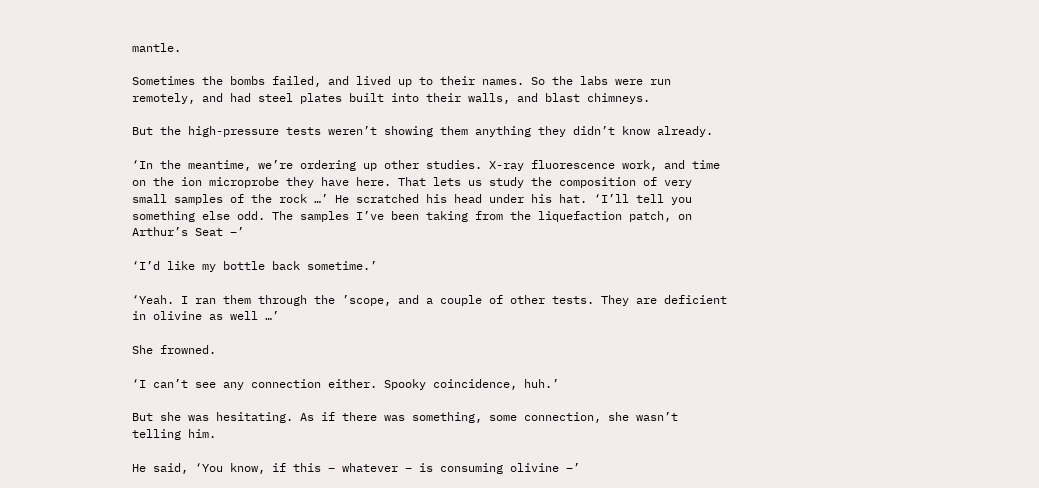mantle.

Sometimes the bombs failed, and lived up to their names. So the labs were run remotely, and had steel plates built into their walls, and blast chimneys.

But the high-pressure tests weren’t showing them anything they didn’t know already.

‘In the meantime, we’re ordering up other studies. X-ray fluorescence work, and time on the ion microprobe they have here. That lets us study the composition of very small samples of the rock …’ He scratched his head under his hat. ‘I’ll tell you something else odd. The samples I’ve been taking from the liquefaction patch, on Arthur’s Seat –’

‘I’d like my bottle back sometime.’

‘Yeah. I ran them through the ’scope, and a couple of other tests. They are deficient in olivine as well …’

She frowned.

‘I can’t see any connection either. Spooky coincidence, huh.’

But she was hesitating. As if there was something, some connection, she wasn’t telling him.

He said, ‘You know, if this – whatever – is consuming olivine –’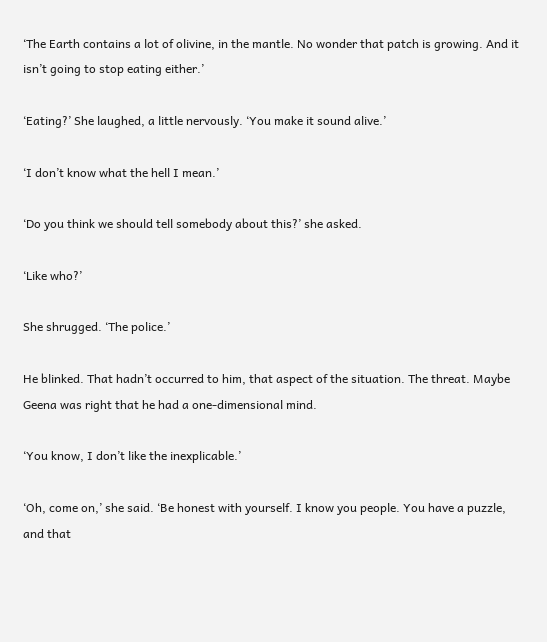‘The Earth contains a lot of olivine, in the mantle. No wonder that patch is growing. And it isn’t going to stop eating either.’

‘Eating?’ She laughed, a little nervously. ‘You make it sound alive.’

‘I don’t know what the hell I mean.’

‘Do you think we should tell somebody about this?’ she asked.

‘Like who?’

She shrugged. ‘The police.’

He blinked. That hadn’t occurred to him, that aspect of the situation. The threat. Maybe Geena was right that he had a one-dimensional mind.

‘You know, I don’t like the inexplicable.’

‘Oh, come on,’ she said. ‘Be honest with yourself. I know you people. You have a puzzle, and that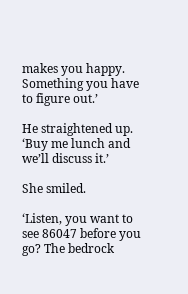makes you happy. Something you have to figure out.’

He straightened up. ‘Buy me lunch and we’ll discuss it.’

She smiled.

‘Listen, you want to see 86047 before you go? The bedrock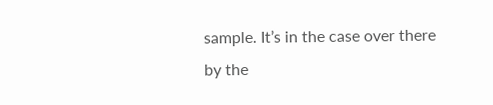sample. It’s in the case over there by the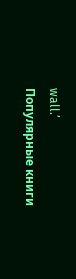wall.’
Популярные книги